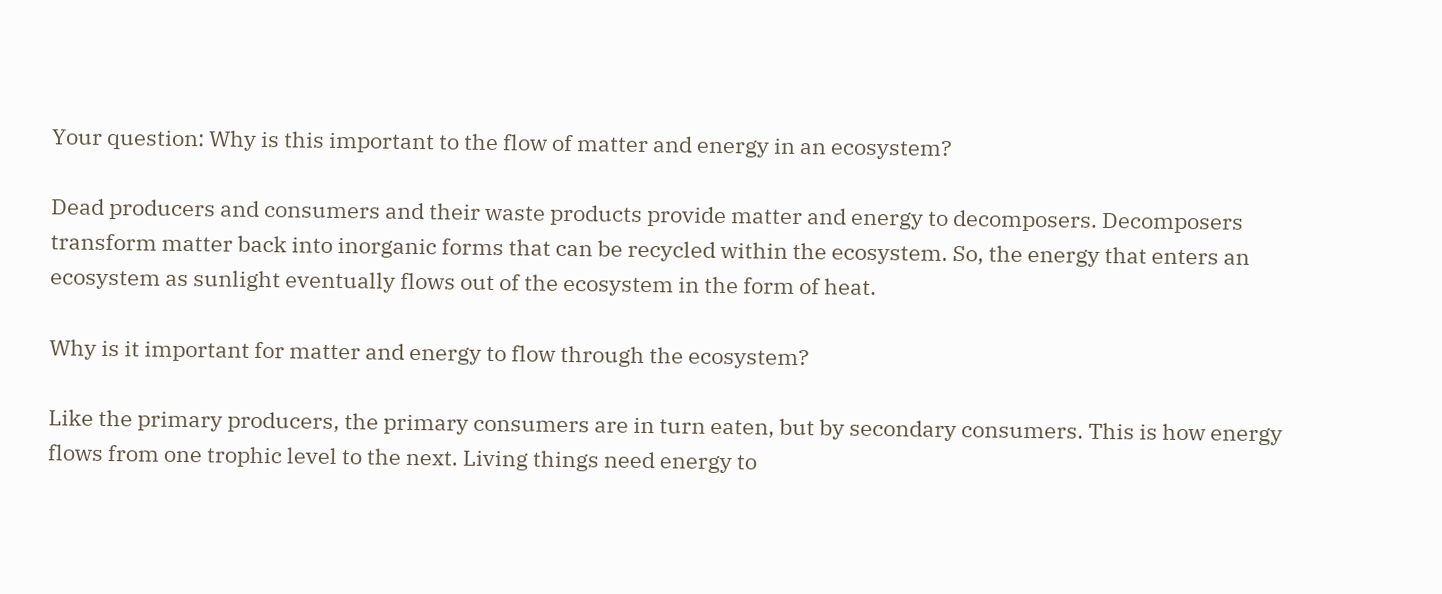Your question: Why is this important to the flow of matter and energy in an ecosystem?

Dead producers and consumers and their waste products provide matter and energy to decomposers. Decomposers transform matter back into inorganic forms that can be recycled within the ecosystem. So, the energy that enters an ecosystem as sunlight eventually flows out of the ecosystem in the form of heat.

Why is it important for matter and energy to flow through the ecosystem?

Like the primary producers, the primary consumers are in turn eaten, but by secondary consumers. This is how energy flows from one trophic level to the next. Living things need energy to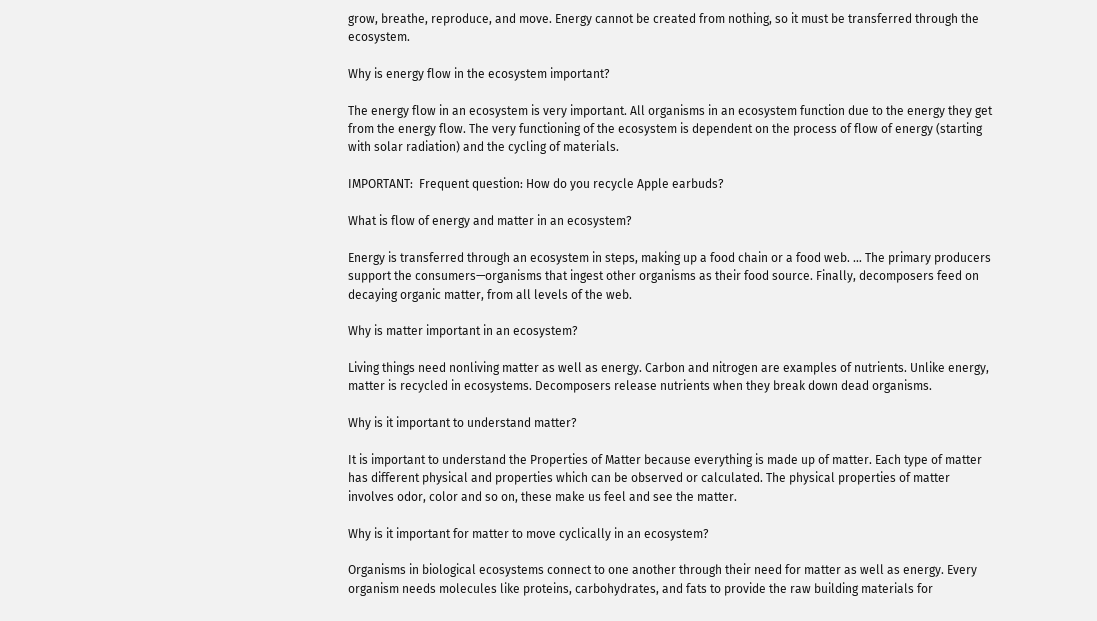grow, breathe, reproduce, and move. Energy cannot be created from nothing, so it must be transferred through the ecosystem.

Why is energy flow in the ecosystem important?

The energy flow in an ecosystem is very important. All organisms in an ecosystem function due to the energy they get from the energy flow. The very functioning of the ecosystem is dependent on the process of flow of energy (starting with solar radiation) and the cycling of materials.

IMPORTANT:  Frequent question: How do you recycle Apple earbuds?

What is flow of energy and matter in an ecosystem?

Energy is transferred through an ecosystem in steps, making up a food chain or a food web. … The primary producers support the consumers—organisms that ingest other organisms as their food source. Finally, decomposers feed on decaying organic matter, from all levels of the web.

Why is matter important in an ecosystem?

Living things need nonliving matter as well as energy. Carbon and nitrogen are examples of nutrients. Unlike energy, matter is recycled in ecosystems. Decomposers release nutrients when they break down dead organisms.

Why is it important to understand matter?

It is important to understand the Properties of Matter because everything is made up of matter. Each type of matter has different physical and properties which can be observed or calculated. The physical properties of matter involves odor, color and so on, these make us feel and see the matter.

Why is it important for matter to move cyclically in an ecosystem?

Organisms in biological ecosystems connect to one another through their need for matter as well as energy. Every organism needs molecules like proteins, carbohydrates, and fats to provide the raw building materials for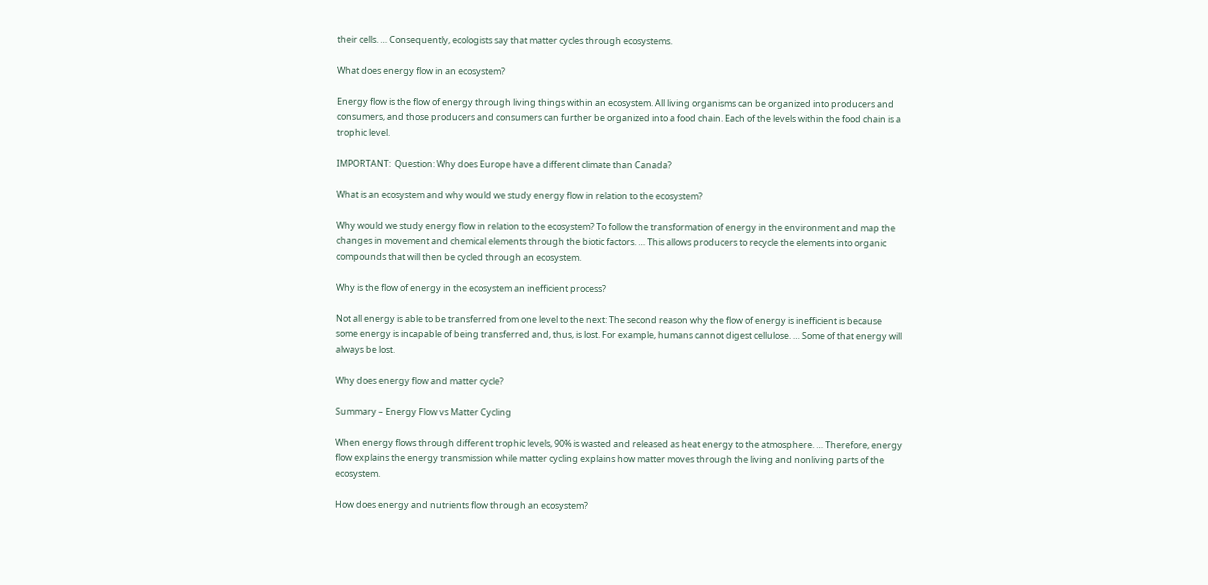their cells. … Consequently, ecologists say that matter cycles through ecosystems.

What does energy flow in an ecosystem?

Energy flow is the flow of energy through living things within an ecosystem. All living organisms can be organized into producers and consumers, and those producers and consumers can further be organized into a food chain. Each of the levels within the food chain is a trophic level.

IMPORTANT:  Question: Why does Europe have a different climate than Canada?

What is an ecosystem and why would we study energy flow in relation to the ecosystem?

Why would we study energy flow in relation to the ecosystem? To follow the transformation of energy in the environment and map the changes in movement and chemical elements through the biotic factors. … This allows producers to recycle the elements into organic compounds that will then be cycled through an ecosystem.

Why is the flow of energy in the ecosystem an inefficient process?

Not all energy is able to be transferred from one level to the next: The second reason why the flow of energy is inefficient is because some energy is incapable of being transferred and, thus, is lost. For example, humans cannot digest cellulose. … Some of that energy will always be lost.

Why does energy flow and matter cycle?

Summary – Energy Flow vs Matter Cycling

When energy flows through different trophic levels, 90% is wasted and released as heat energy to the atmosphere. … Therefore, energy flow explains the energy transmission while matter cycling explains how matter moves through the living and nonliving parts of the ecosystem.

How does energy and nutrients flow through an ecosystem?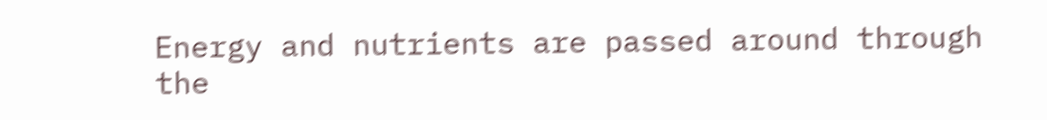Energy and nutrients are passed around through the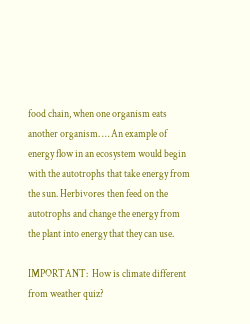food chain, when one organism eats another organism. … An example of energy flow in an ecosystem would begin with the autotrophs that take energy from the sun. Herbivores then feed on the autotrophs and change the energy from the plant into energy that they can use.

IMPORTANT:  How is climate different from weather quiz?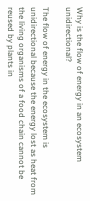Why is the flow of energy in an ecosystem unidirectional?

The flow of energy in the ecosystem is unidirectional because the energy lost as heat from the living organisms of a food chain cannot be reused by plants in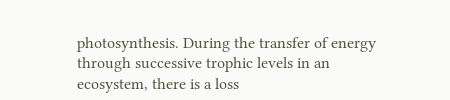photosynthesis. During the transfer of energy through successive trophic levels in an ecosystem, there is a loss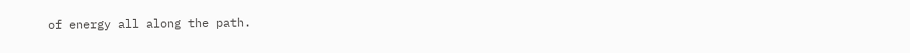of energy all along the path.